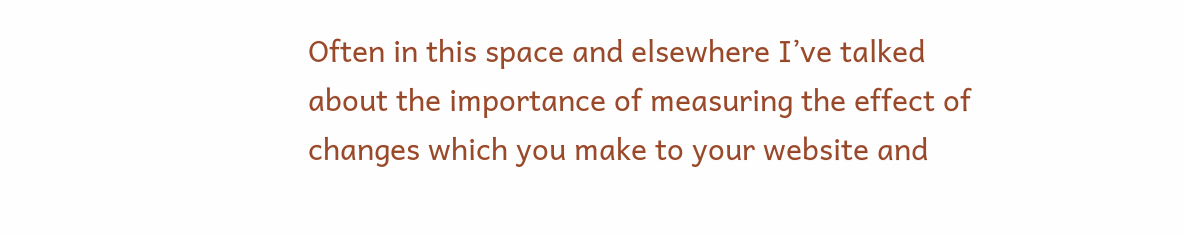Often in this space and elsewhere I’ve talked about the importance of measuring the effect of changes which you make to your website and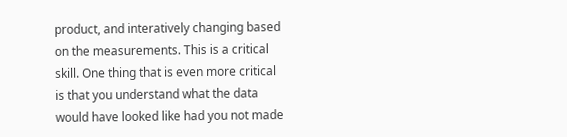product, and interatively changing based on the measurements. This is a critical skill. One thing that is even more critical is that you understand what the data would have looked like had you not made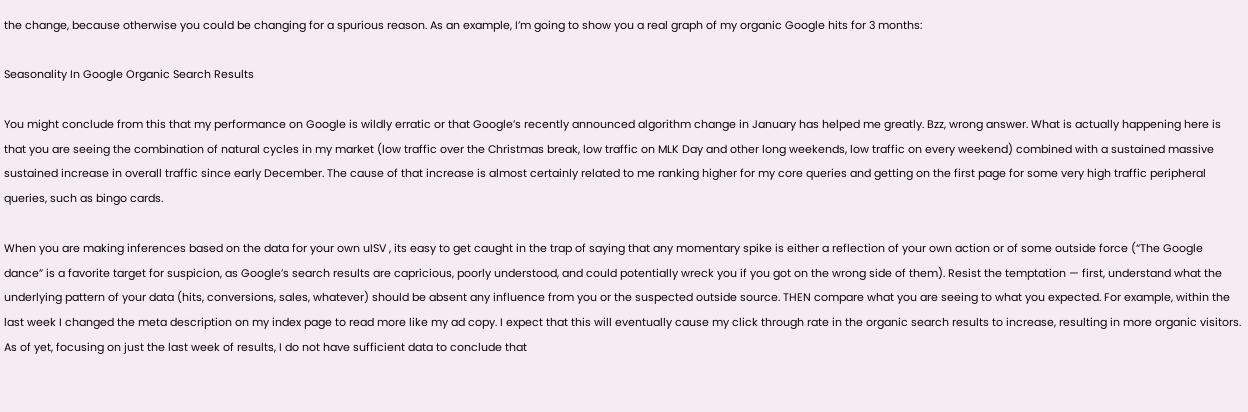the change, because otherwise you could be changing for a spurious reason. As an example, I’m going to show you a real graph of my organic Google hits for 3 months:

Seasonality In Google Organic Search Results

You might conclude from this that my performance on Google is wildly erratic or that Google’s recently announced algorithm change in January has helped me greatly. Bzz, wrong answer. What is actually happening here is that you are seeing the combination of natural cycles in my market (low traffic over the Christmas break, low traffic on MLK Day and other long weekends, low traffic on every weekend) combined with a sustained massive sustained increase in overall traffic since early December. The cause of that increase is almost certainly related to me ranking higher for my core queries and getting on the first page for some very high traffic peripheral queries, such as bingo cards.

When you are making inferences based on the data for your own uISV , its easy to get caught in the trap of saying that any momentary spike is either a reflection of your own action or of some outside force (“The Google dance” is a favorite target for suspicion, as Google’s search results are capricious, poorly understood, and could potentially wreck you if you got on the wrong side of them). Resist the temptation — first, understand what the underlying pattern of your data (hits, conversions, sales, whatever) should be absent any influence from you or the suspected outside source. THEN compare what you are seeing to what you expected. For example, within the last week I changed the meta description on my index page to read more like my ad copy. I expect that this will eventually cause my click through rate in the organic search results to increase, resulting in more organic visitors. As of yet, focusing on just the last week of results, I do not have sufficient data to conclude that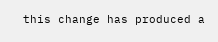this change has produced a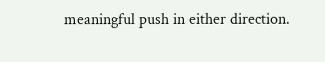meaningful push in either direction.